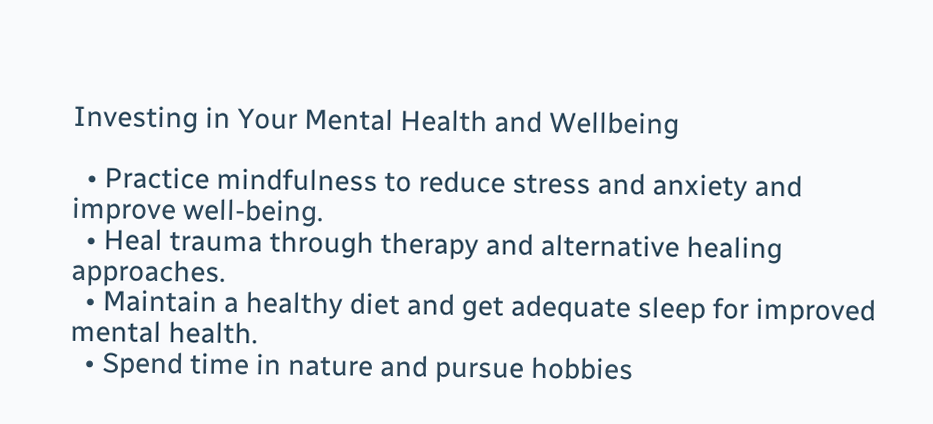Investing in Your Mental Health and Wellbeing

  • Practice mindfulness to reduce stress and anxiety and improve well-being.
  • Heal trauma through therapy and alternative healing approaches.
  • Maintain a healthy diet and get adequate sleep for improved mental health.
  • Spend time in nature and pursue hobbies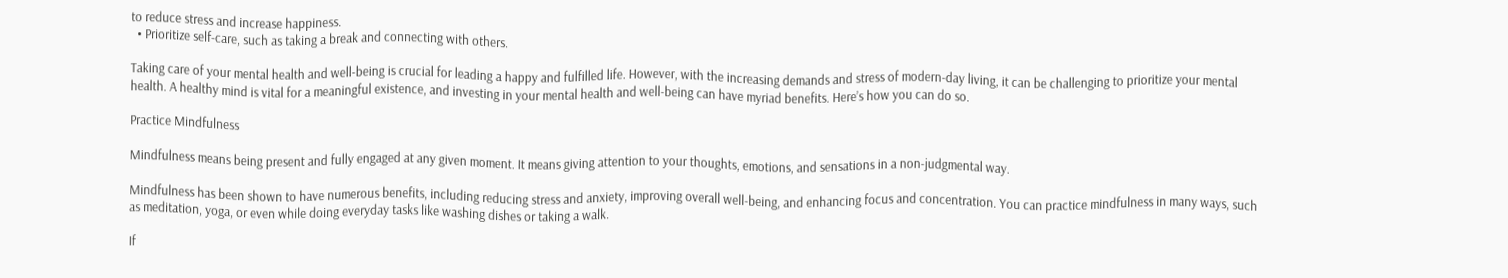to reduce stress and increase happiness.
  • Prioritize self-care, such as taking a break and connecting with others.

Taking care of your mental health and well-being is crucial for leading a happy and fulfilled life. However, with the increasing demands and stress of modern-day living, it can be challenging to prioritize your mental health. A healthy mind is vital for a meaningful existence, and investing in your mental health and well-being can have myriad benefits. Here’s how you can do so.

Practice Mindfulness

Mindfulness means being present and fully engaged at any given moment. It means giving attention to your thoughts, emotions, and sensations in a non-judgmental way.

Mindfulness has been shown to have numerous benefits, including reducing stress and anxiety, improving overall well-being, and enhancing focus and concentration. You can practice mindfulness in many ways, such as meditation, yoga, or even while doing everyday tasks like washing dishes or taking a walk.

If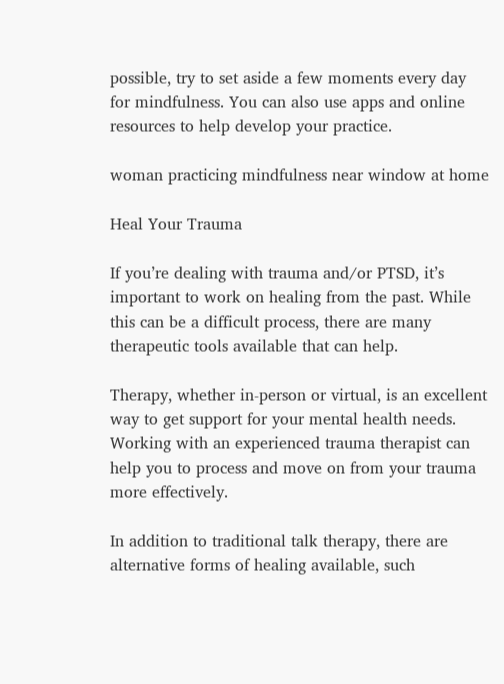possible, try to set aside a few moments every day for mindfulness. You can also use apps and online resources to help develop your practice.

woman practicing mindfulness near window at home

Heal Your Trauma

If you’re dealing with trauma and/or PTSD, it’s important to work on healing from the past. While this can be a difficult process, there are many therapeutic tools available that can help.

Therapy, whether in-person or virtual, is an excellent way to get support for your mental health needs. Working with an experienced trauma therapist can help you to process and move on from your trauma more effectively.

In addition to traditional talk therapy, there are alternative forms of healing available, such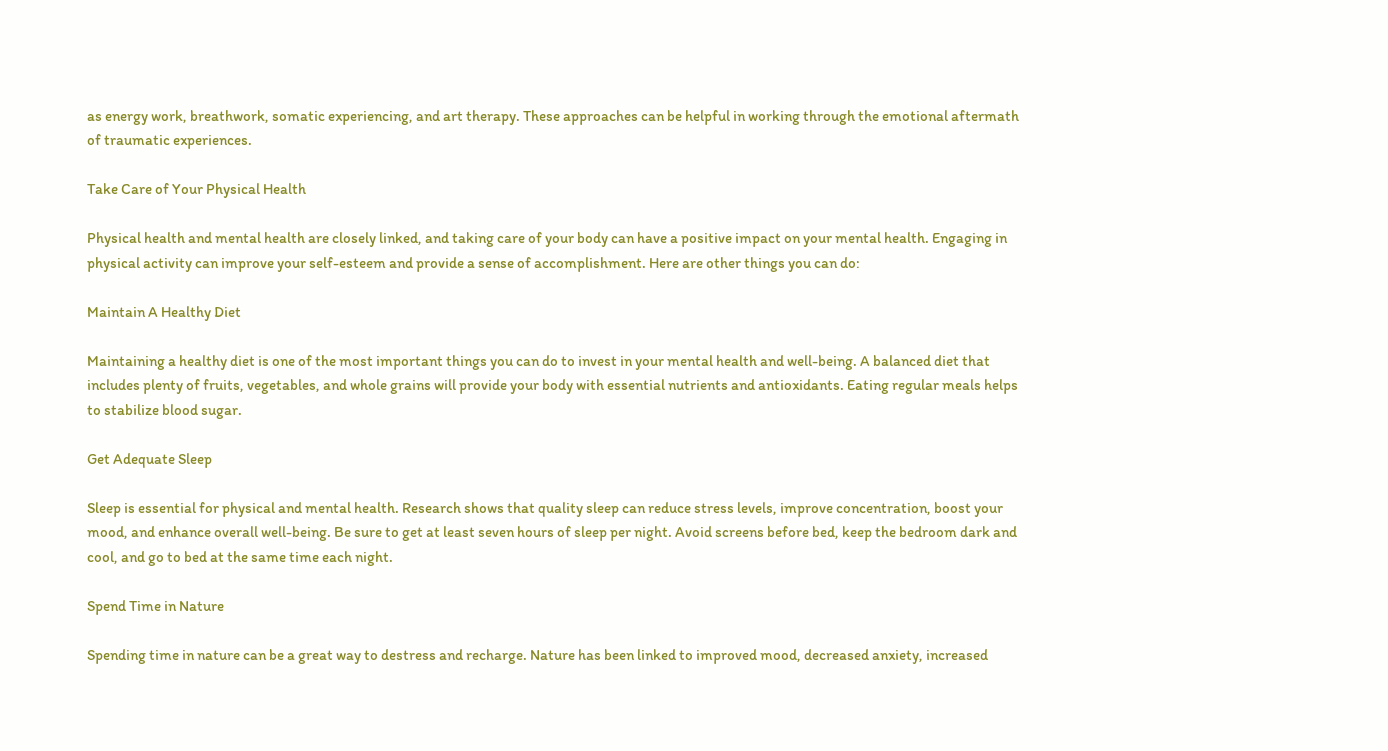as energy work, breathwork, somatic experiencing, and art therapy. These approaches can be helpful in working through the emotional aftermath of traumatic experiences.

Take Care of Your Physical Health

Physical health and mental health are closely linked, and taking care of your body can have a positive impact on your mental health. Engaging in physical activity can improve your self-esteem and provide a sense of accomplishment. Here are other things you can do:

Maintain A Healthy Diet

Maintaining a healthy diet is one of the most important things you can do to invest in your mental health and well-being. A balanced diet that includes plenty of fruits, vegetables, and whole grains will provide your body with essential nutrients and antioxidants. Eating regular meals helps to stabilize blood sugar.

Get Adequate Sleep

Sleep is essential for physical and mental health. Research shows that quality sleep can reduce stress levels, improve concentration, boost your mood, and enhance overall well-being. Be sure to get at least seven hours of sleep per night. Avoid screens before bed, keep the bedroom dark and cool, and go to bed at the same time each night.

Spend Time in Nature

Spending time in nature can be a great way to destress and recharge. Nature has been linked to improved mood, decreased anxiety, increased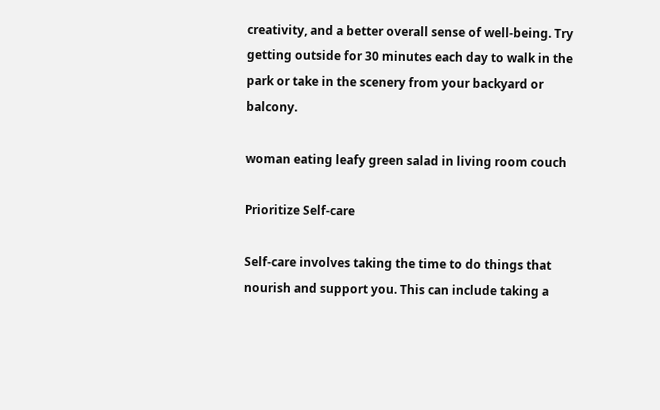creativity, and a better overall sense of well-being. Try getting outside for 30 minutes each day to walk in the park or take in the scenery from your backyard or balcony.

woman eating leafy green salad in living room couch

Prioritize Self-care

Self-care involves taking the time to do things that nourish and support you. This can include taking a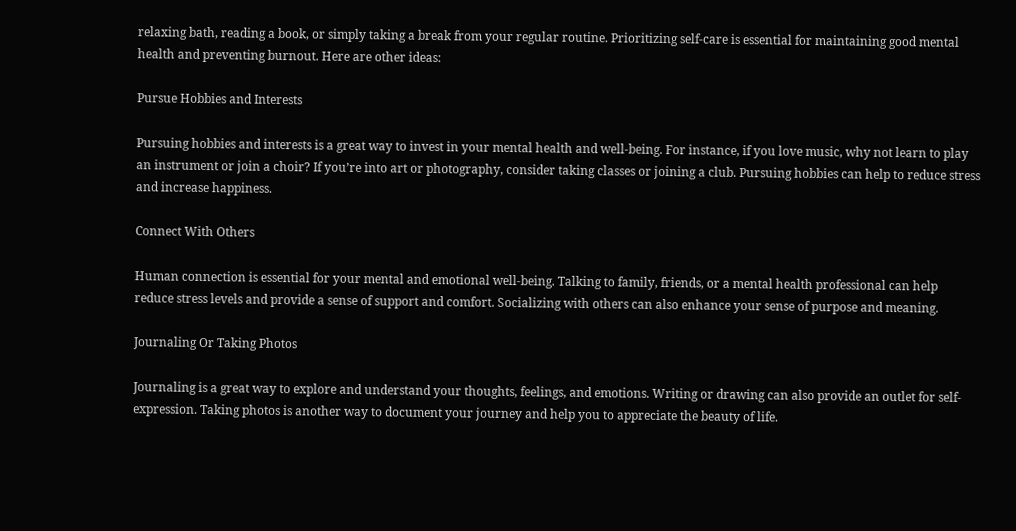relaxing bath, reading a book, or simply taking a break from your regular routine. Prioritizing self-care is essential for maintaining good mental health and preventing burnout. Here are other ideas:

Pursue Hobbies and Interests

Pursuing hobbies and interests is a great way to invest in your mental health and well-being. For instance, if you love music, why not learn to play an instrument or join a choir? If you’re into art or photography, consider taking classes or joining a club. Pursuing hobbies can help to reduce stress and increase happiness.

Connect With Others

Human connection is essential for your mental and emotional well-being. Talking to family, friends, or a mental health professional can help reduce stress levels and provide a sense of support and comfort. Socializing with others can also enhance your sense of purpose and meaning.

Journaling Or Taking Photos

Journaling is a great way to explore and understand your thoughts, feelings, and emotions. Writing or drawing can also provide an outlet for self-expression. Taking photos is another way to document your journey and help you to appreciate the beauty of life.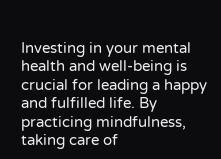Investing in your mental health and well-being is crucial for leading a happy and fulfilled life. By practicing mindfulness, taking care of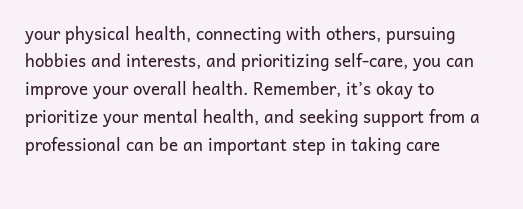your physical health, connecting with others, pursuing hobbies and interests, and prioritizing self-care, you can improve your overall health. Remember, it’s okay to prioritize your mental health, and seeking support from a professional can be an important step in taking care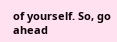of yourself. So, go ahead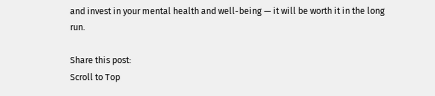and invest in your mental health and well-being — it will be worth it in the long run.

Share this post:
Scroll to Top